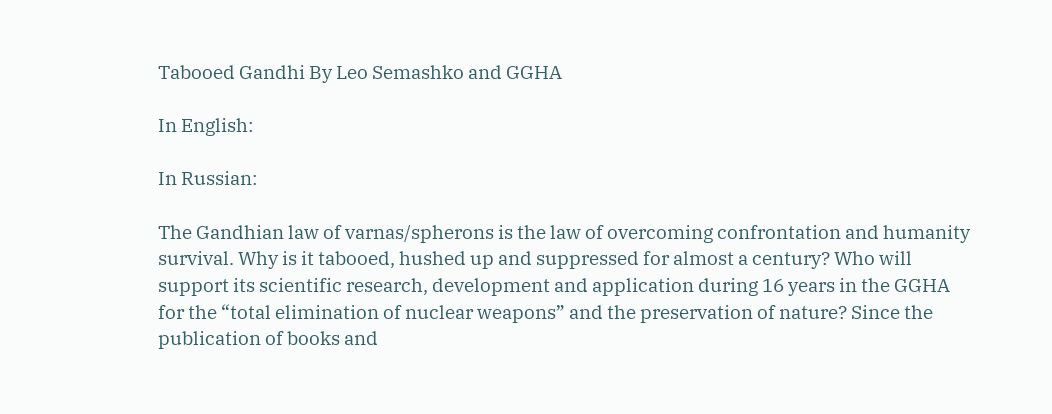Tabooed Gandhi By Leo Semashko and GGHA

In English:

In Russian:

The Gandhian law of varnas/spherons is the law of overcoming confrontation and humanity survival. Why is it tabooed, hushed up and suppressed for almost a century? Who will support its scientific research, development and application during 16 years in the GGHA for the “total elimination of nuclear weapons” and the preservation of nature? Since the publication of books and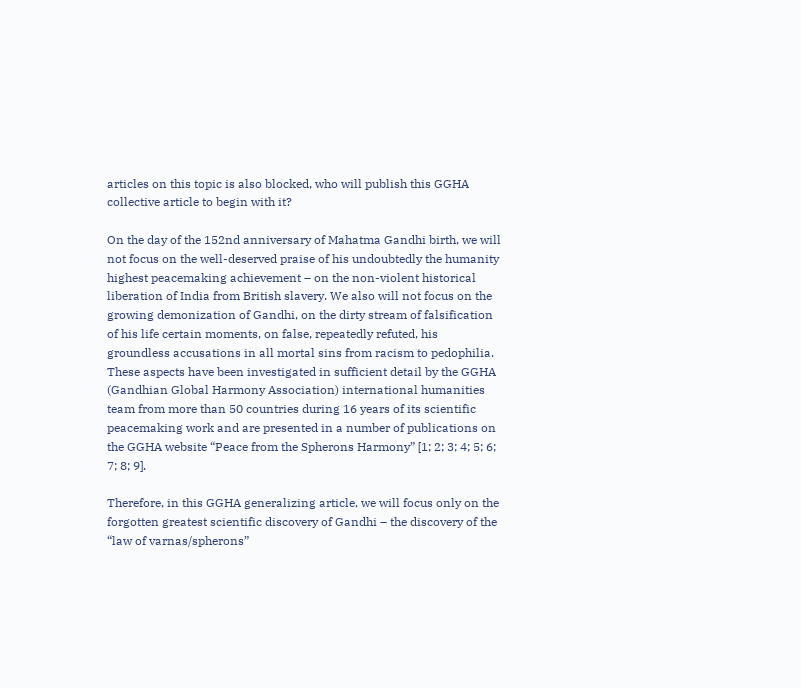articles on this topic is also blocked, who will publish this GGHA collective article to begin with it?

On the day of the 152nd anniversary of Mahatma Gandhi birth, we will not focus on the well-deserved praise of his undoubtedly the humanity highest peacemaking achievement – on the non-violent historical liberation of India from British slavery. We also will not focus on the growing demonization of Gandhi, on the dirty stream of falsification of his life certain moments, on false, repeatedly refuted, his groundless accusations in all mortal sins from racism to pedophilia. These aspects have been investigated in sufficient detail by the GGHA (Gandhian Global Harmony Association) international humanities team from more than 50 countries during 16 years of its scientific peacemaking work and are presented in a number of publications on the GGHA website “Peace from the Spherons Harmony” [1; 2; 3; 4; 5; 6; 7; 8; 9].

Therefore, in this GGHA generalizing article, we will focus only on the forgotten greatest scientific discovery of Gandhi – the discovery of the “law of varnas/spherons”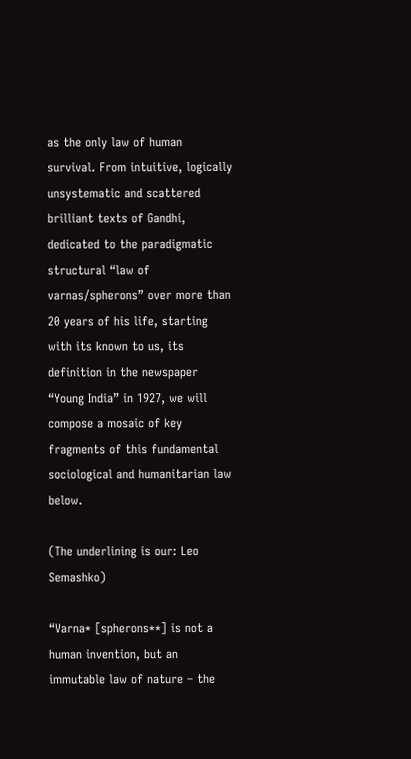as the only law of human survival. From intuitive, logically unsystematic and scattered brilliant texts of Gandhi, dedicated to the paradigmatic structural “law of varnas/spherons” over more than 20 years of his life, starting with its known to us, its definition in the newspaper “Young India” in 1927, we will compose a mosaic of key fragments of this fundamental sociological and humanitarian law below.

(The underlining is our: Leo Semashko)

“Varna* [spherons**] is not a human invention, but an immutable law of nature – the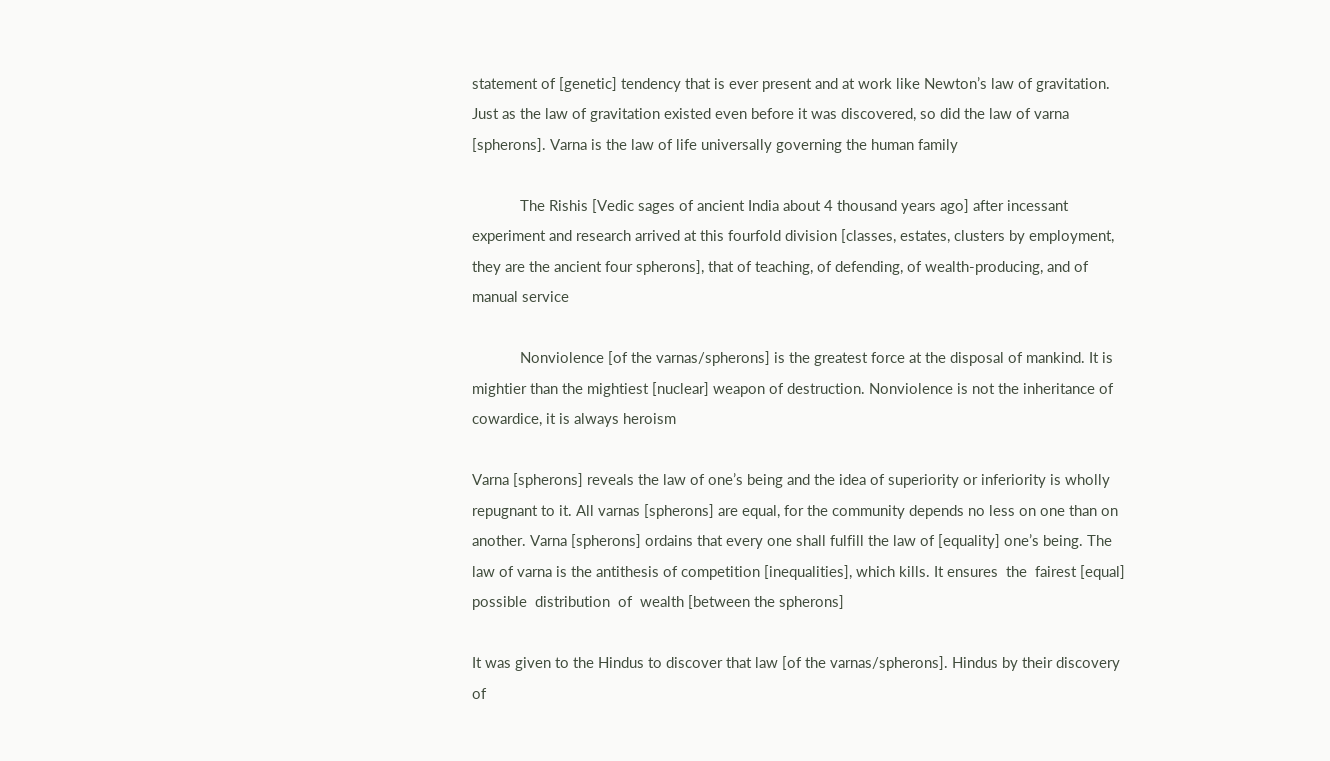statement of [genetic] tendency that is ever present and at work like Newton’s law of gravitation. Just as the law of gravitation existed even before it was discovered, so did the law of varna [spherons]. Varna is the law of life universally governing the human family

            The Rishis [Vedic sages of ancient India about 4 thousand years ago] after incessant experiment and research arrived at this fourfold division [classes, estates, clusters by employment, they are the ancient four spherons], that of teaching, of defending, of wealth-producing, and of manual service

            Nonviolence [of the varnas/spherons] is the greatest force at the disposal of mankind. It is mightier than the mightiest [nuclear] weapon of destruction. Nonviolence is not the inheritance of cowardice, it is always heroism

Varna [spherons] reveals the law of one’s being and the idea of superiority or inferiority is wholly repugnant to it. All varnas [spherons] are equal, for the community depends no less on one than on another. Varna [spherons] ordains that every one shall fulfill the law of [equality] one’s being. The law of varna is the antithesis of competition [inequalities], which kills. It ensures  the  fairest [equal] possible  distribution  of  wealth [between the spherons]

It was given to the Hindus to discover that law [of the varnas/spherons]. Hindus by their discovery of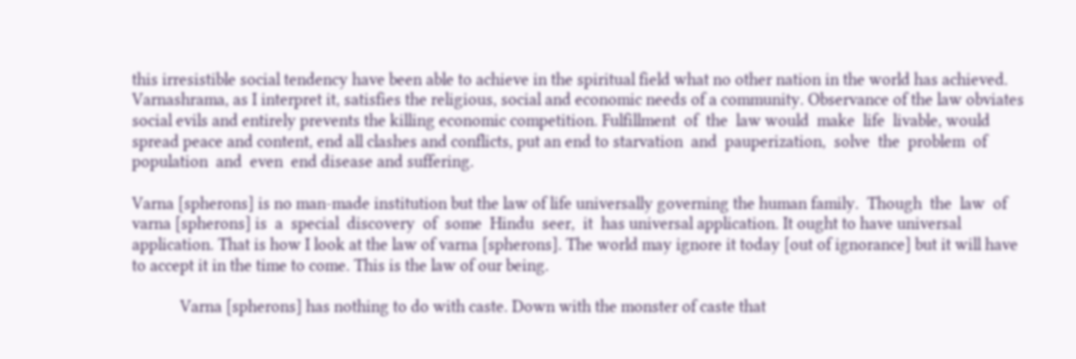this irresistible social tendency have been able to achieve in the spiritual field what no other nation in the world has achieved. Varnashrama, as I interpret it, satisfies the religious, social and economic needs of a community. Observance of the law obviates social evils and entirely prevents the killing economic competition. Fulfillment  of  the  law would  make  life  livable, would spread peace and content, end all clashes and conflicts, put an end to starvation  and  pauperization,  solve  the  problem  of population  and  even  end disease and suffering.

Varna [spherons] is no man-made institution but the law of life universally governing the human family.  Though  the  law  of  varna [spherons] is  a  special  discovery  of  some  Hindu  seer,  it  has universal application. It ought to have universal application. That is how I look at the law of varna [spherons]. The world may ignore it today [out of ignorance] but it will have to accept it in the time to come. This is the law of our being.

            Varna [spherons] has nothing to do with caste. Down with the monster of caste that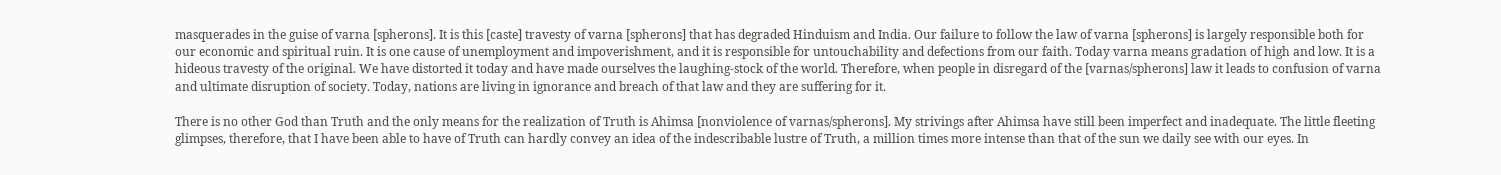masquerades in the guise of varna [spherons]. It is this [caste] travesty of varna [spherons] that has degraded Hinduism and India. Our failure to follow the law of varna [spherons] is largely responsible both for our economic and spiritual ruin. It is one cause of unemployment and impoverishment, and it is responsible for untouchability and defections from our faith. Today varna means gradation of high and low. It is a hideous travesty of the original. We have distorted it today and have made ourselves the laughing-stock of the world. Therefore, when people in disregard of the [varnas/spherons] law it leads to confusion of varna and ultimate disruption of society. Today, nations are living in ignorance and breach of that law and they are suffering for it.

There is no other God than Truth and the only means for the realization of Truth is Ahimsa [nonviolence of varnas/spherons]. My strivings after Ahimsa have still been imperfect and inadequate. The little fleeting glimpses, therefore, that I have been able to have of Truth can hardly convey an idea of the indescribable lustre of Truth, a million times more intense than that of the sun we daily see with our eyes. In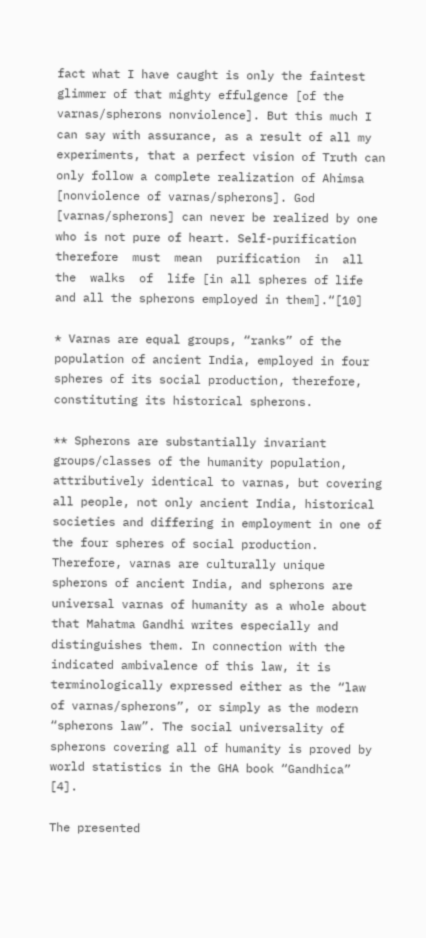fact what I have caught is only the faintest glimmer of that mighty effulgence [of the varnas/spherons nonviolence]. But this much I can say with assurance, as a result of all my experiments, that a perfect vision of Truth can only follow a complete realization of Ahimsa [nonviolence of varnas/spherons]. God [varnas/spherons] can never be realized by one who is not pure of heart. Self-purification  therefore  must  mean  purification  in  all  the  walks  of  life [in all spheres of life and all the spherons employed in them].“[10]

* Varnas are equal groups, “ranks” of the population of ancient India, employed in four spheres of its social production, therefore, constituting its historical spherons.

** Spherons are substantially invariant groups/classes of the humanity population, attributively identical to varnas, but covering all people, not only ancient India, historical societies and differing in employment in one of the four spheres of social production. Therefore, varnas are culturally unique spherons of ancient India, and spherons are universal varnas of humanity as a whole about that Mahatma Gandhi writes especially and distinguishes them. In connection with the indicated ambivalence of this law, it is terminologically expressed either as the “law of varnas/spherons”, or simply as the modern “spherons law”. The social universality of spherons covering all of humanity is proved by world statistics in the GHA book “Gandhica” [4].

The presented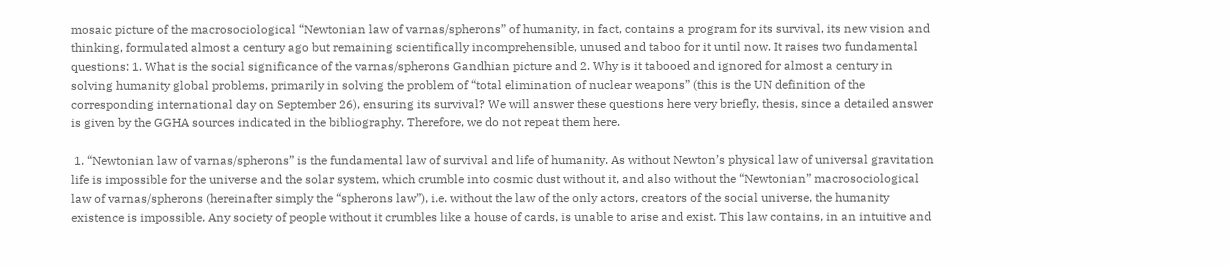mosaic picture of the macrosociological “Newtonian law of varnas/spherons” of humanity, in fact, contains a program for its survival, its new vision and thinking, formulated almost a century ago but remaining scientifically incomprehensible, unused and taboo for it until now. It raises two fundamental questions: 1. What is the social significance of the varnas/spherons Gandhian picture and 2. Why is it tabooed and ignored for almost a century in solving humanity global problems, primarily in solving the problem of “total elimination of nuclear weapons” (this is the UN definition of the corresponding international day on September 26), ensuring its survival? We will answer these questions here very briefly, thesis, since a detailed answer is given by the GGHA sources indicated in the bibliography. Therefore, we do not repeat them here.

 1. “Newtonian law of varnas/spherons” is the fundamental law of survival and life of humanity. As without Newton’s physical law of universal gravitation life is impossible for the universe and the solar system, which crumble into cosmic dust without it, and also without the “Newtonian” macrosociological law of varnas/spherons (hereinafter simply the “spherons law”), i.e. without the law of the only actors, creators of the social universe, the humanity existence is impossible. Any society of people without it crumbles like a house of cards, is unable to arise and exist. This law contains, in an intuitive and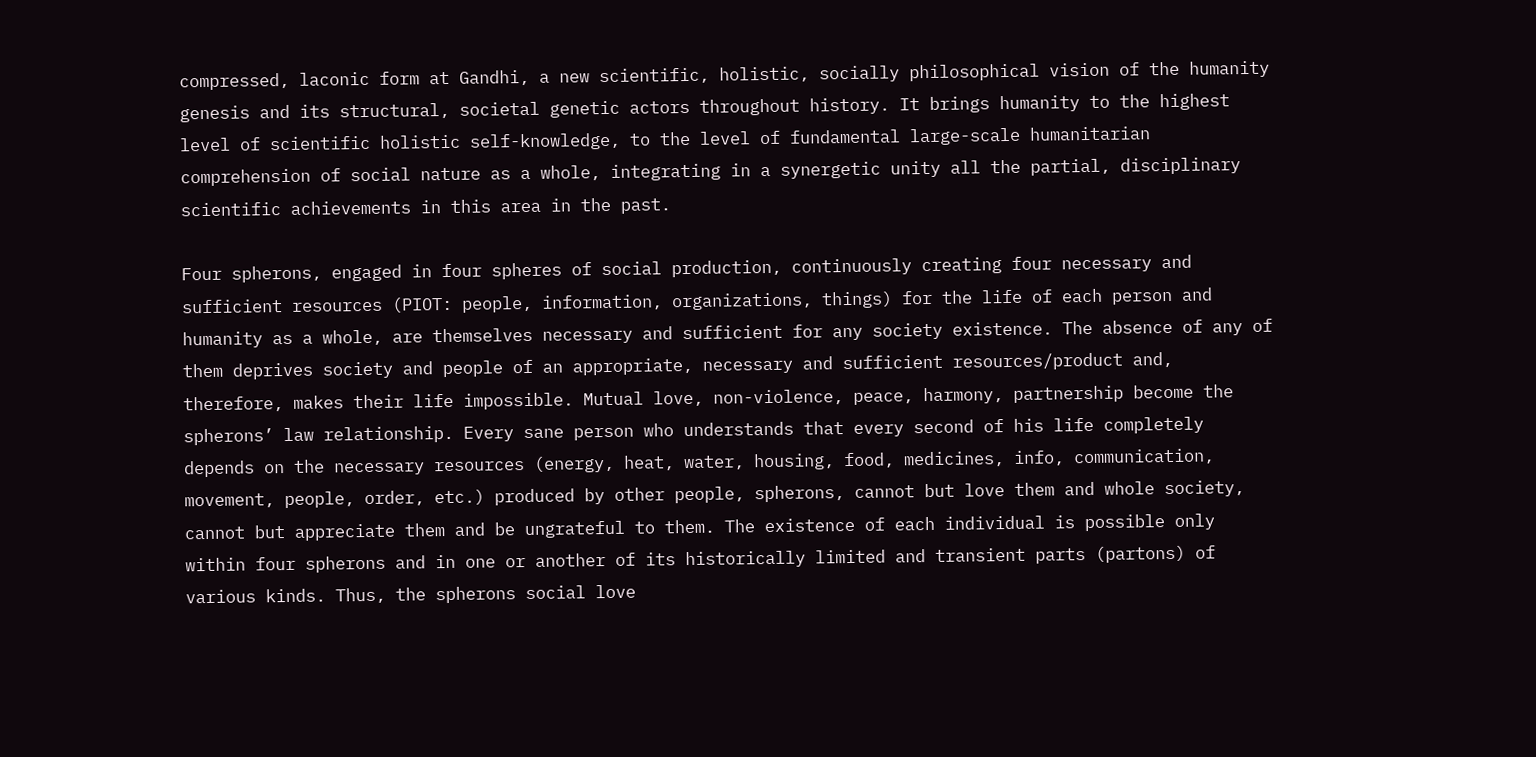compressed, laconic form at Gandhi, a new scientific, holistic, socially philosophical vision of the humanity genesis and its structural, societal genetic actors throughout history. It brings humanity to the highest level of scientific holistic self-knowledge, to the level of fundamental large-scale humanitarian comprehension of social nature as a whole, integrating in a synergetic unity all the partial, disciplinary scientific achievements in this area in the past.

Four spherons, engaged in four spheres of social production, continuously creating four necessary and sufficient resources (PIOT: people, information, organizations, things) for the life of each person and humanity as a whole, are themselves necessary and sufficient for any society existence. The absence of any of them deprives society and people of an appropriate, necessary and sufficient resources/product and, therefore, makes their life impossible. Mutual love, non-violence, peace, harmony, partnership become the spherons’ law relationship. Every sane person who understands that every second of his life completely depends on the necessary resources (energy, heat, water, housing, food, medicines, info, communication, movement, people, order, etc.) produced by other people, spherons, cannot but love them and whole society, cannot but appreciate them and be ungrateful to them. The existence of each individual is possible only within four spherons and in one or another of its historically limited and transient parts (partons) of various kinds. Thus, the spherons social love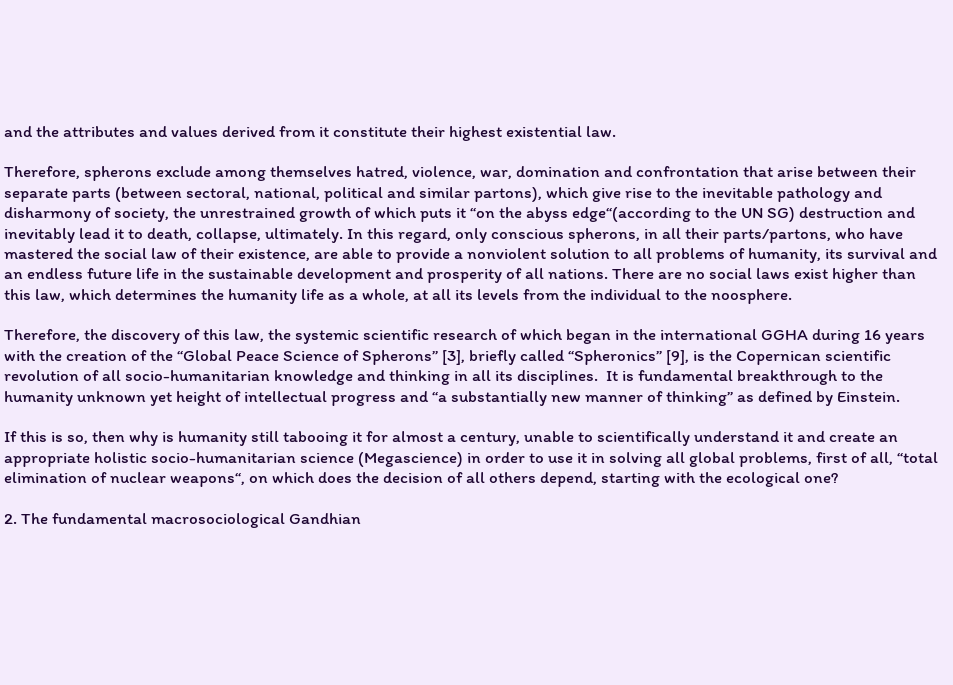and the attributes and values derived from it constitute their highest existential law.

Therefore, spherons exclude among themselves hatred, violence, war, domination and confrontation that arise between their separate parts (between sectoral, national, political and similar partons), which give rise to the inevitable pathology and disharmony of society, the unrestrained growth of which puts it “on the abyss edge“(according to the UN SG) destruction and inevitably lead it to death, collapse, ultimately. In this regard, only conscious spherons, in all their parts/partons, who have mastered the social law of their existence, are able to provide a nonviolent solution to all problems of humanity, its survival and an endless future life in the sustainable development and prosperity of all nations. There are no social laws exist higher than this law, which determines the humanity life as a whole, at all its levels from the individual to the noosphere.

Therefore, the discovery of this law, the systemic scientific research of which began in the international GGHA during 16 years with the creation of the “Global Peace Science of Spherons” [3], briefly called “Spheronics” [9], is the Copernican scientific revolution of all socio-humanitarian knowledge and thinking in all its disciplines.  It is fundamental breakthrough to the humanity unknown yet height of intellectual progress and “a substantially new manner of thinking” as defined by Einstein.

If this is so, then why is humanity still tabooing it for almost a century, unable to scientifically understand it and create an appropriate holistic socio-humanitarian science (Megascience) in order to use it in solving all global problems, first of all, “total elimination of nuclear weapons“, on which does the decision of all others depend, starting with the ecological one?

2. The fundamental macrosociological Gandhian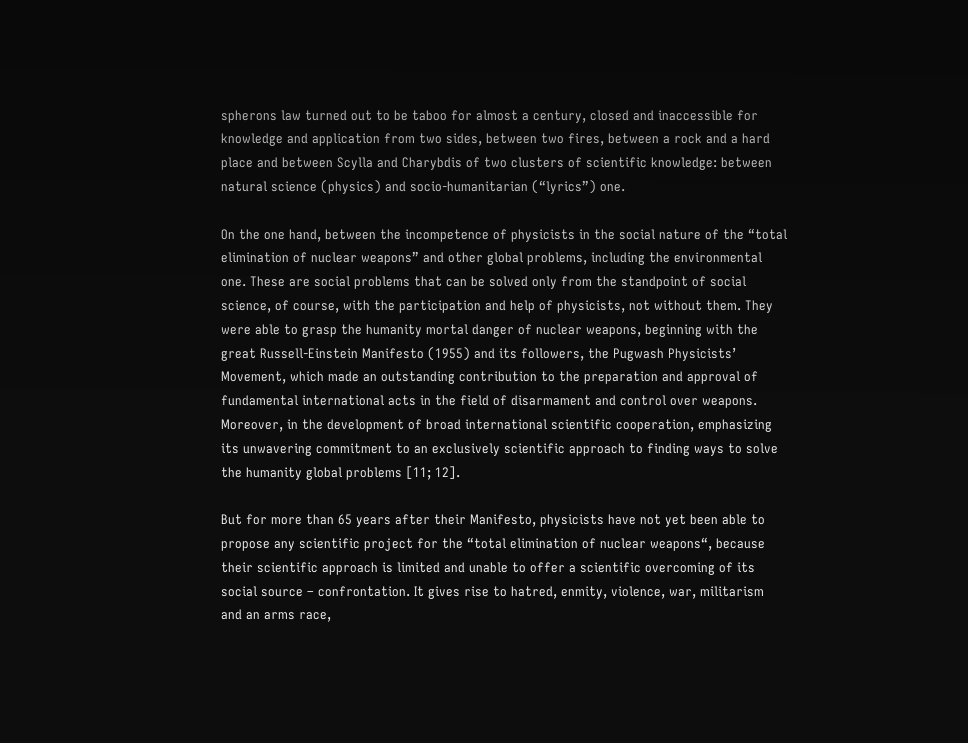spherons law turned out to be taboo for almost a century, closed and inaccessible for knowledge and application from two sides, between two fires, between a rock and a hard place and between Scylla and Charybdis of two clusters of scientific knowledge: between natural science (physics) and socio-humanitarian (“lyrics”) one.

On the one hand, between the incompetence of physicists in the social nature of the “total elimination of nuclear weapons” and other global problems, including the environmental one. These are social problems that can be solved only from the standpoint of social science, of course, with the participation and help of physicists, not without them. They were able to grasp the humanity mortal danger of nuclear weapons, beginning with the great Russell-Einstein Manifesto (1955) and its followers, the Pugwash Physicists’ Movement, which made an outstanding contribution to the preparation and approval of fundamental international acts in the field of disarmament and control over weapons. Moreover, in the development of broad international scientific cooperation, emphasizing its unwavering commitment to an exclusively scientific approach to finding ways to solve the humanity global problems [11; 12].

But for more than 65 years after their Manifesto, physicists have not yet been able to propose any scientific project for the “total elimination of nuclear weapons“, because their scientific approach is limited and unable to offer a scientific overcoming of its social source – confrontation. It gives rise to hatred, enmity, violence, war, militarism and an arms race,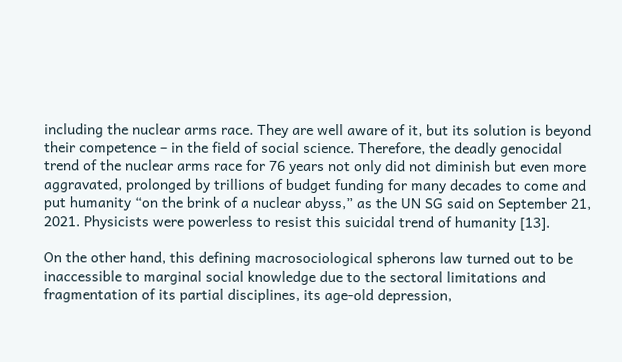including the nuclear arms race. They are well aware of it, but its solution is beyond their competence – in the field of social science. Therefore, the deadly genocidal trend of the nuclear arms race for 76 years not only did not diminish but even more aggravated, prolonged by trillions of budget funding for many decades to come and put humanity “on the brink of a nuclear abyss,” as the UN SG said on September 21, 2021. Physicists were powerless to resist this suicidal trend of humanity [13].

On the other hand, this defining macrosociological spherons law turned out to be inaccessible to marginal social knowledge due to the sectoral limitations and fragmentation of its partial disciplines, its age-old depression,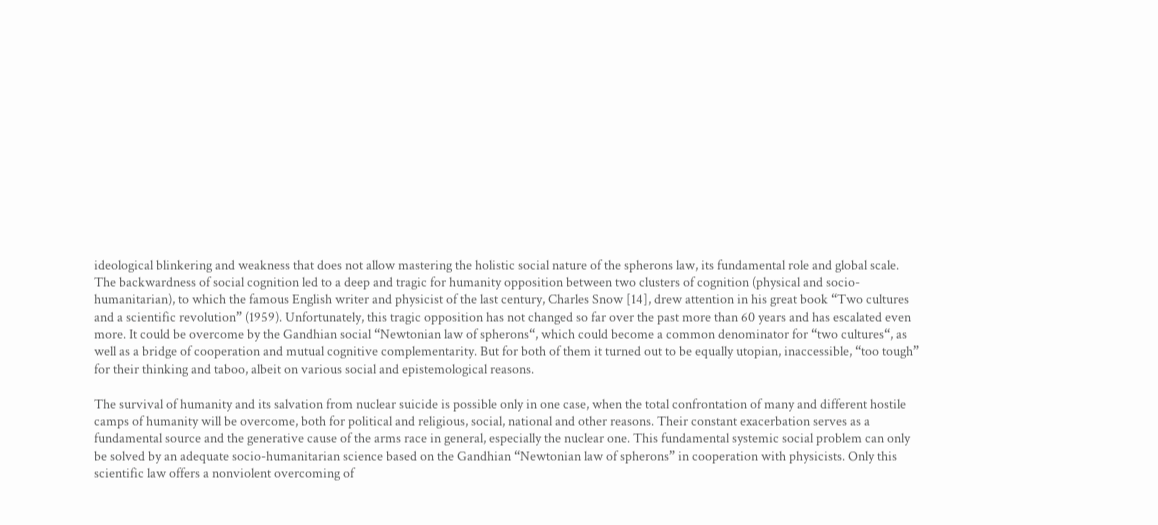ideological blinkering and weakness that does not allow mastering the holistic social nature of the spherons law, its fundamental role and global scale. The backwardness of social cognition led to a deep and tragic for humanity opposition between two clusters of cognition (physical and socio-humanitarian), to which the famous English writer and physicist of the last century, Charles Snow [14], drew attention in his great book “Two cultures and a scientific revolution” (1959). Unfortunately, this tragic opposition has not changed so far over the past more than 60 years and has escalated even more. It could be overcome by the Gandhian social “Newtonian law of spherons“, which could become a common denominator for “two cultures“, as well as a bridge of cooperation and mutual cognitive complementarity. But for both of them it turned out to be equally utopian, inaccessible, “too tough” for their thinking and taboo, albeit on various social and epistemological reasons.

The survival of humanity and its salvation from nuclear suicide is possible only in one case, when the total confrontation of many and different hostile camps of humanity will be overcome, both for political and religious, social, national and other reasons. Their constant exacerbation serves as a fundamental source and the generative cause of the arms race in general, especially the nuclear one. This fundamental systemic social problem can only be solved by an adequate socio-humanitarian science based on the Gandhian “Newtonian law of spherons” in cooperation with physicists. Only this scientific law offers a nonviolent overcoming of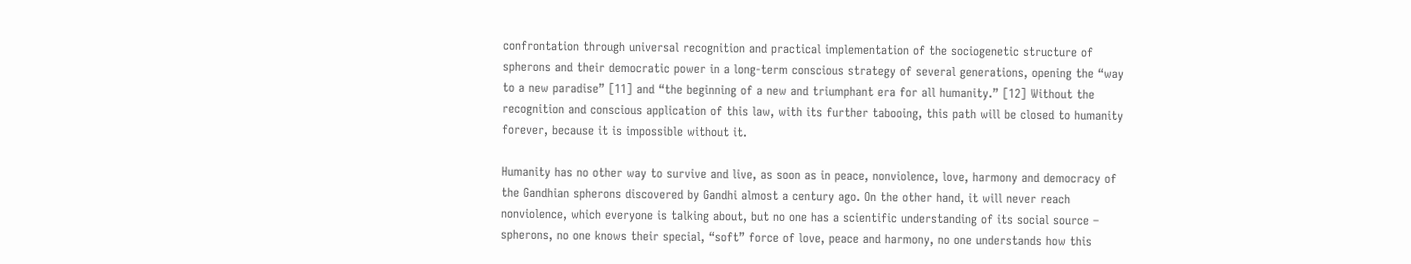confrontation through universal recognition and practical implementation of the sociogenetic structure of spherons and their democratic power in a long-term conscious strategy of several generations, opening the “way to a new paradise” [11] and “the beginning of a new and triumphant era for all humanity.” [12] Without the recognition and conscious application of this law, with its further tabooing, this path will be closed to humanity forever, because it is impossible without it.

Humanity has no other way to survive and live, as soon as in peace, nonviolence, love, harmony and democracy of the Gandhian spherons discovered by Gandhi almost a century ago. On the other hand, it will never reach nonviolence, which everyone is talking about, but no one has a scientific understanding of its social source – spherons, no one knows their special, “soft” force of love, peace and harmony, no one understands how this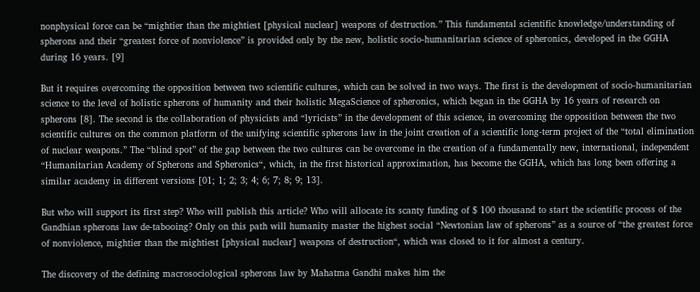nonphysical force can be “mightier than the mightiest [physical nuclear] weapons of destruction.” This fundamental scientific knowledge/understanding of spherons and their “greatest force of nonviolence” is provided only by the new, holistic socio-humanitarian science of spheronics, developed in the GGHA during 16 years. [9]

But it requires overcoming the opposition between two scientific cultures, which can be solved in two ways. The first is the development of socio-humanitarian science to the level of holistic spherons of humanity and their holistic MegaScience of spheronics, which began in the GGHA by 16 years of research on spherons [8]. The second is the collaboration of physicists and “lyricists” in the development of this science, in overcoming the opposition between the two scientific cultures on the common platform of the unifying scientific spherons law in the joint creation of a scientific long-term project of the “total elimination of nuclear weapons.” The “blind spot” of the gap between the two cultures can be overcome in the creation of a fundamentally new, international, independent “Humanitarian Academy of Spherons and Spheronics“, which, in the first historical approximation, has become the GGHA, which has long been offering a similar academy in different versions [01; 1; 2; 3; 4; 6; 7; 8; 9; 13].

But who will support its first step? Who will publish this article? Who will allocate its scanty funding of $ 100 thousand to start the scientific process of the Gandhian spherons law de-tabooing? Only on this path will humanity master the highest social “Newtonian law of spherons” as a source of “the greatest force of nonviolence, mightier than the mightiest [physical nuclear] weapons of destruction“, which was closed to it for almost a century.

The discovery of the defining macrosociological spherons law by Mahatma Gandhi makes him the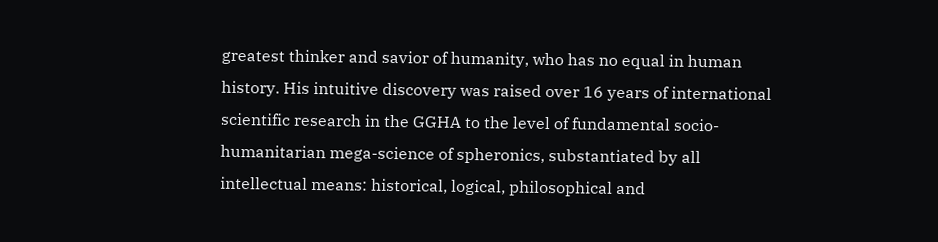greatest thinker and savior of humanity, who has no equal in human history. His intuitive discovery was raised over 16 years of international scientific research in the GGHA to the level of fundamental socio-humanitarian mega-science of spheronics, substantiated by all intellectual means: historical, logical, philosophical and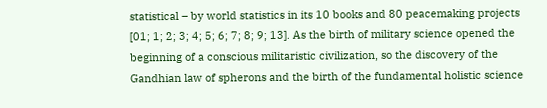statistical – by world statistics in its 10 books and 80 peacemaking projects [01; 1; 2; 3; 4; 5; 6; 7; 8; 9; 13]. As the birth of military science opened the beginning of a conscious militaristic civilization, so the discovery of the Gandhian law of spherons and the birth of the fundamental holistic science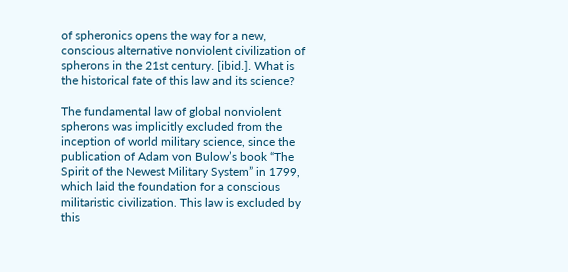of spheronics opens the way for a new, conscious alternative nonviolent civilization of spherons in the 21st century. [ibid.]. What is the historical fate of this law and its science?

The fundamental law of global nonviolent spherons was implicitly excluded from the inception of world military science, since the publication of Adam von Bulow’s book “The Spirit of the Newest Military System” in 1799, which laid the foundation for a conscious militaristic civilization. This law is excluded by this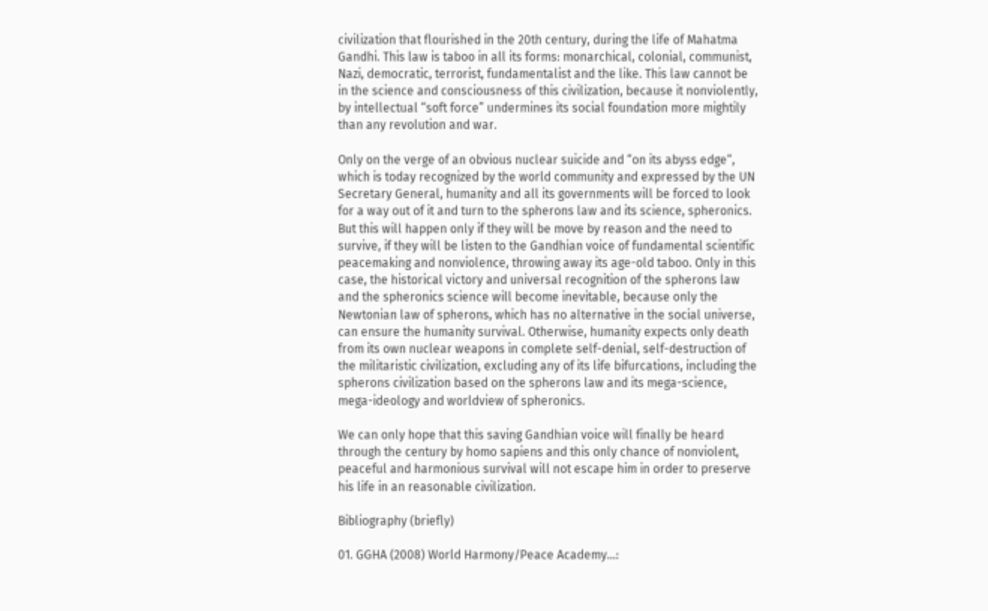civilization that flourished in the 20th century, during the life of Mahatma Gandhi. This law is taboo in all its forms: monarchical, colonial, communist, Nazi, democratic, terrorist, fundamentalist and the like. This law cannot be in the science and consciousness of this civilization, because it nonviolently, by intellectual “soft force” undermines its social foundation more mightily than any revolution and war.

Only on the verge of an obvious nuclear suicide and “on its abyss edge“, which is today recognized by the world community and expressed by the UN Secretary General, humanity and all its governments will be forced to look for a way out of it and turn to the spherons law and its science, spheronics. But this will happen only if they will be move by reason and the need to survive, if they will be listen to the Gandhian voice of fundamental scientific peacemaking and nonviolence, throwing away its age-old taboo. Only in this case, the historical victory and universal recognition of the spherons law and the spheronics science will become inevitable, because only the Newtonian law of spherons, which has no alternative in the social universe, can ensure the humanity survival. Otherwise, humanity expects only death from its own nuclear weapons in complete self-denial, self-destruction of the militaristic civilization, excluding any of its life bifurcations, including the spherons civilization based on the spherons law and its mega-science, mega-ideology and worldview of spheronics.

We can only hope that this saving Gandhian voice will finally be heard through the century by homo sapiens and this only chance of nonviolent, peaceful and harmonious survival will not escape him in order to preserve his life in an reasonable civilization.

Bibliography (briefly)

01. GGHA (2008) World Harmony/Peace Academy…: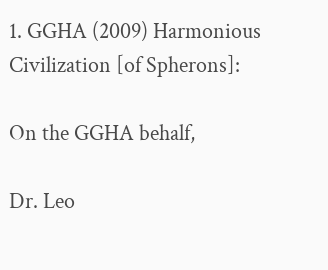1. GGHA (2009) Harmonious Civilization [of Spherons]:

On the GGHA behalf,

Dr. Leo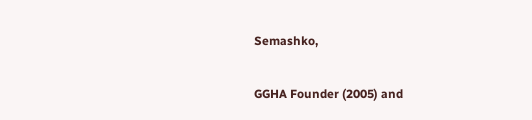Semashko,

GGHA Founder (2005) and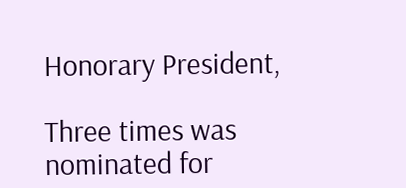Honorary President,

Three times was nominated for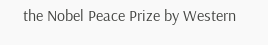the Nobel Peace Prize by Western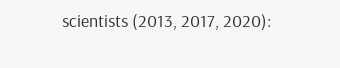scientists (2013, 2017, 2020):